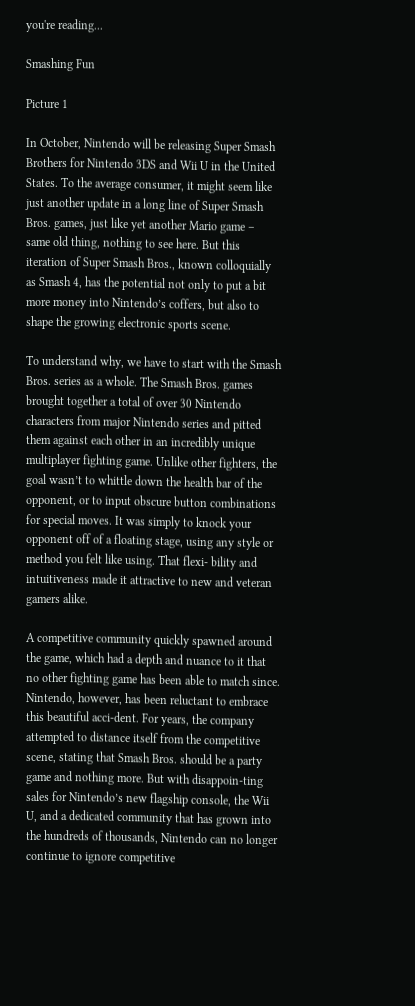you're reading...

Smashing Fun

Picture 1

In October, Nintendo will be releasing Super Smash Brothers for Nintendo 3DS and Wii U in the United States. To the average consumer, it might seem like just another update in a long line of Super Smash Bros. games, just like yet another Mario game – same old thing, nothing to see here. But this iteration of Super Smash Bros., known colloquially as Smash 4, has the potential not only to put a bit more money into Nintendo’s coffers, but also to shape the growing electronic sports scene.

To understand why, we have to start with the Smash Bros. series as a whole. The Smash Bros. games brought together a total of over 30 Nintendo characters from major Nintendo series and pitted them against each other in an incredibly unique multiplayer fighting game. Unlike other fighters, the goal wasn’t to whittle down the health bar of the opponent, or to input obscure button combinations for special moves. It was simply to knock your opponent off of a floating stage, using any style or method you felt like using. That flexi- bility and intuitiveness made it attractive to new and veteran gamers alike.

A competitive community quickly spawned around the game, which had a depth and nuance to it that no other fighting game has been able to match since.  Nintendo, however, has been reluctant to embrace this beautiful acci-dent. For years, the company attempted to distance itself from the competitive scene, stating that Smash Bros. should be a party game and nothing more. But with disappoin-ting sales for Nintendo’s new flagship console, the Wii U, and a dedicated community that has grown into the hundreds of thousands, Nintendo can no longer continue to ignore competitive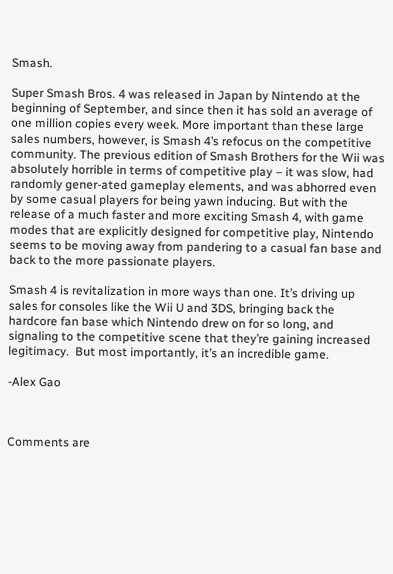Smash.

Super Smash Bros. 4 was released in Japan by Nintendo at the beginning of September, and since then it has sold an average of one million copies every week. More important than these large sales numbers, however, is Smash 4’s refocus on the competitive community. The previous edition of Smash Brothers for the Wii was absolutely horrible in terms of competitive play – it was slow, had randomly gener-ated gameplay elements, and was abhorred even by some casual players for being yawn inducing. But with the release of a much faster and more exciting Smash 4, with game modes that are explicitly designed for competitive play, Nintendo seems to be moving away from pandering to a casual fan base and back to the more passionate players.

Smash 4 is revitalization in more ways than one. It’s driving up sales for consoles like the Wii U and 3DS, bringing back the hardcore fan base which Nintendo drew on for so long, and signaling to the competitive scene that they’re gaining increased legitimacy.  But most importantly, it’s an incredible game.

-Alex Gao



Comments are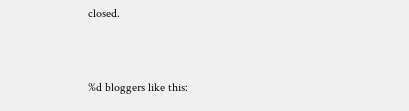closed.


%d bloggers like this: